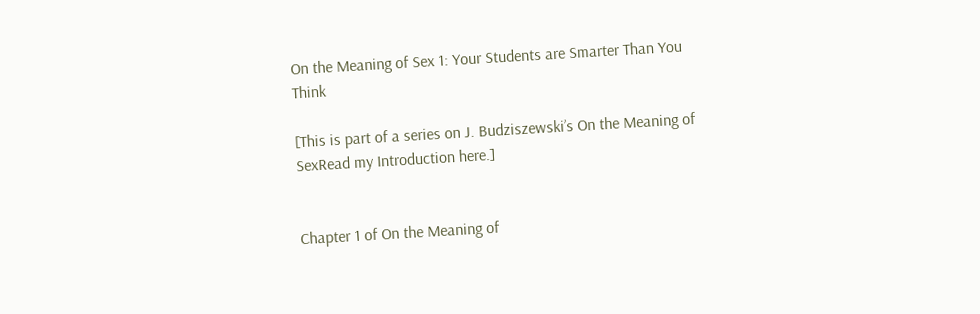On the Meaning of Sex 1: Your Students are Smarter Than You Think

[This is part of a series on J. Budziszewski’s On the Meaning of SexRead my Introduction here.]


Chapter 1 of On the Meaning of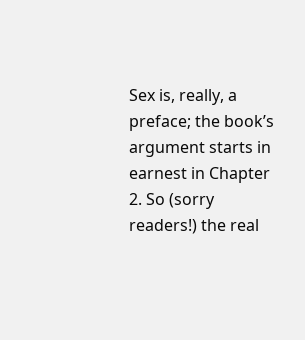Sex is, really, a preface; the book’s argument starts in earnest in Chapter 2. So (sorry readers!) the real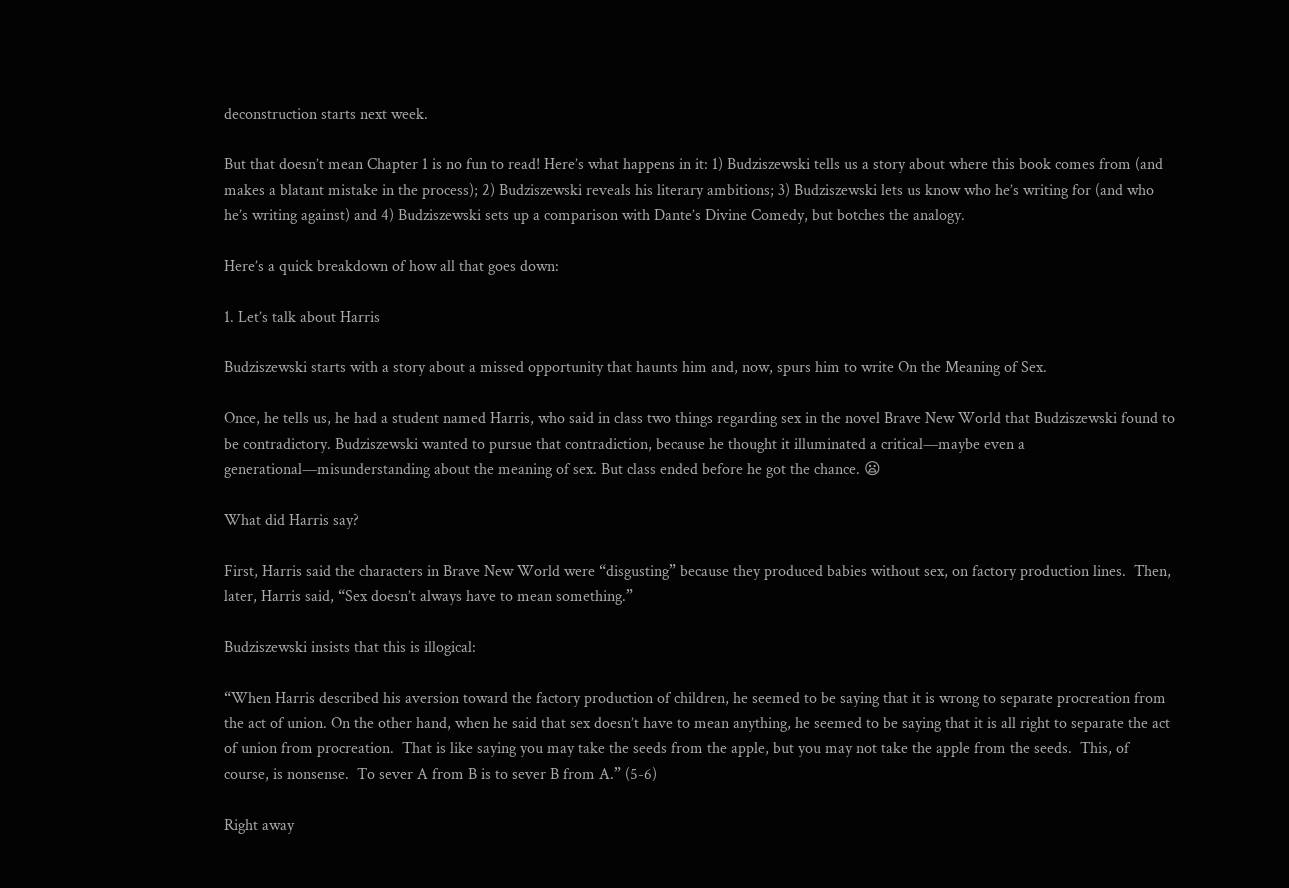deconstruction starts next week.

But that doesn’t mean Chapter 1 is no fun to read! Here’s what happens in it: 1) Budziszewski tells us a story about where this book comes from (and makes a blatant mistake in the process); 2) Budziszewski reveals his literary ambitions; 3) Budziszewski lets us know who he’s writing for (and who he’s writing against) and 4) Budziszewski sets up a comparison with Dante’s Divine Comedy, but botches the analogy.

Here’s a quick breakdown of how all that goes down:

1. Let’s talk about Harris

Budziszewski starts with a story about a missed opportunity that haunts him and, now, spurs him to write On the Meaning of Sex.

Once, he tells us, he had a student named Harris, who said in class two things regarding sex in the novel Brave New World that Budziszewski found to be contradictory. Budziszewski wanted to pursue that contradiction, because he thought it illuminated a critical—maybe even a generational—misunderstanding about the meaning of sex. But class ended before he got the chance. 😦

What did Harris say?

First, Harris said the characters in Brave New World were “disgusting” because they produced babies without sex, on factory production lines.  Then, later, Harris said, “Sex doesn’t always have to mean something.”

Budziszewski insists that this is illogical:

“When Harris described his aversion toward the factory production of children, he seemed to be saying that it is wrong to separate procreation from the act of union. On the other hand, when he said that sex doesn’t have to mean anything, he seemed to be saying that it is all right to separate the act of union from procreation.  That is like saying you may take the seeds from the apple, but you may not take the apple from the seeds.  This, of course, is nonsense.  To sever A from B is to sever B from A.” (5-6)

Right away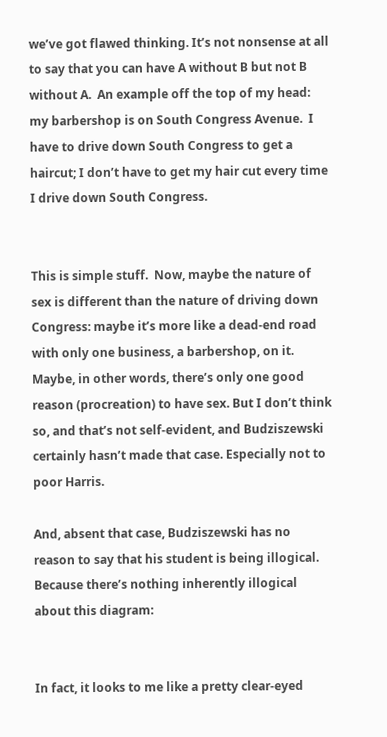we’ve got flawed thinking. It’s not nonsense at all to say that you can have A without B but not B without A.  An example off the top of my head: my barbershop is on South Congress Avenue.  I have to drive down South Congress to get a haircut; I don’t have to get my hair cut every time I drive down South Congress.


This is simple stuff.  Now, maybe the nature of sex is different than the nature of driving down Congress: maybe it’s more like a dead-end road with only one business, a barbershop, on it. Maybe, in other words, there’s only one good reason (procreation) to have sex. But I don’t think so, and that’s not self-evident, and Budziszewski certainly hasn’t made that case. Especially not to poor Harris.

And, absent that case, Budziszewski has no reason to say that his student is being illogical. Because there’s nothing inherently illogical about this diagram:


In fact, it looks to me like a pretty clear-eyed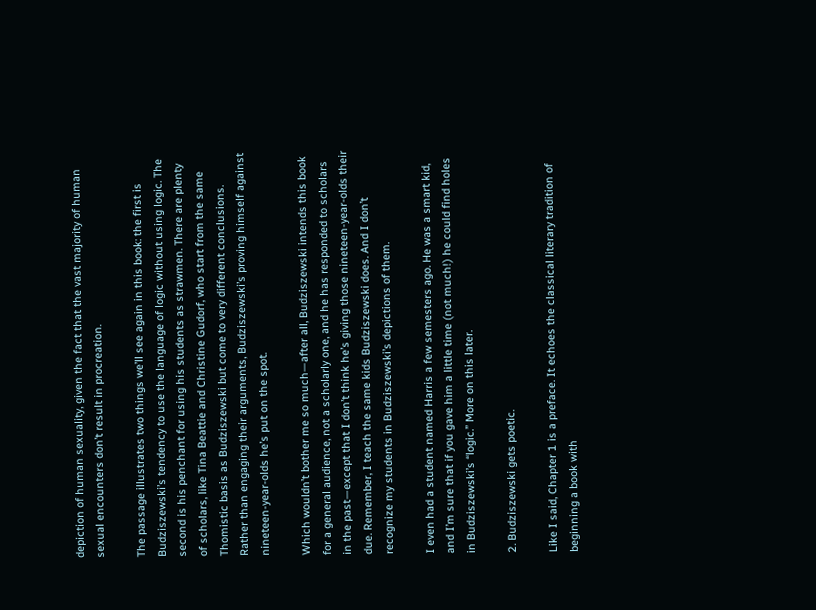depiction of human sexuality, given the fact that the vast majority of human sexual encounters don’t result in procreation.

The passage illustrates two things we’ll see again in this book: the first is Budziszewski’s tendency to use the language of logic without using logic. The second is his penchant for using his students as strawmen. There are plenty of scholars, like Tina Beattie and Christine Gudorf, who start from the same Thomistic basis as Budziszewski but come to very different conclusions. Rather than engaging their arguments, Budziszewski’s proving himself against nineteen-year-olds he’s put on the spot.

Which wouldn’t bother me so much—after all, Budziszewski intends this book for a general audience, not a scholarly one, and he has responded to scholars in the past—except that I don’t think he’s giving those nineteen-year-olds their due. Remember, I teach the same kids Budziszewski does. And I don’t recognize my students in Budziszewski’s depictions of them.

I even had a student named Harris a few semesters ago. He was a smart kid, and I’m sure that if you gave him a little time (not much!) he could find holes in Budziszewski’s “logic.” More on this later.

2. Budziszewski gets poetic.

Like I said, Chapter 1 is a preface. It echoes the classical literary tradition of beginning a book with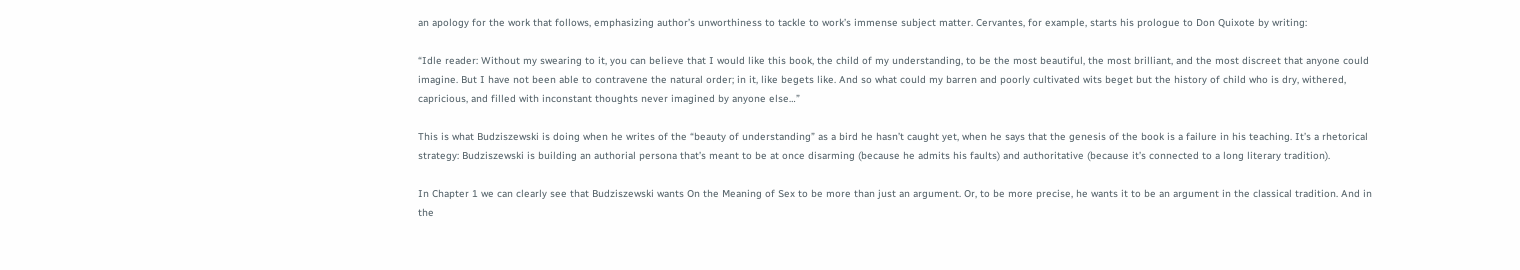an apology for the work that follows, emphasizing author’s unworthiness to tackle to work’s immense subject matter. Cervantes, for example, starts his prologue to Don Quixote by writing:

“Idle reader: Without my swearing to it, you can believe that I would like this book, the child of my understanding, to be the most beautiful, the most brilliant, and the most discreet that anyone could imagine. But I have not been able to contravene the natural order; in it, like begets like. And so what could my barren and poorly cultivated wits beget but the history of child who is dry, withered, capricious, and filled with inconstant thoughts never imagined by anyone else…”

This is what Budziszewski is doing when he writes of the “beauty of understanding” as a bird he hasn’t caught yet, when he says that the genesis of the book is a failure in his teaching. It’s a rhetorical strategy: Budziszewski is building an authorial persona that’s meant to be at once disarming (because he admits his faults) and authoritative (because it’s connected to a long literary tradition).

In Chapter 1 we can clearly see that Budziszewski wants On the Meaning of Sex to be more than just an argument. Or, to be more precise, he wants it to be an argument in the classical tradition. And in the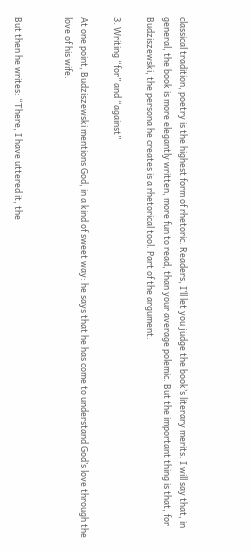classical tradition, poetry is the highest form of rhetoric. Readers, I’ll let you judge the book’s literary merits. I will say that, in general, the book is more elegantly written, more fun to read, than your average polemic. But the important thing is that, for Budziszewski, the persona he creates is a rhetorical tool. Part of the argument.

3. Writing “for” and “against”

At one point, Budziszewski mentions God, in a kind of sweet way: he says that he has come to understand God’s love through the love of his wife.


But then he writes: “There, I have uttered it, the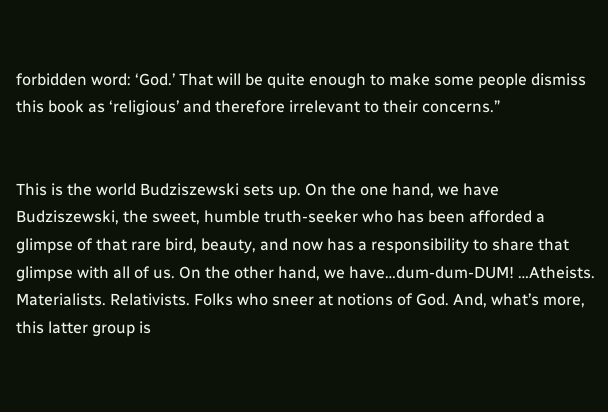forbidden word: ‘God.’ That will be quite enough to make some people dismiss this book as ‘religious’ and therefore irrelevant to their concerns.”


This is the world Budziszewski sets up. On the one hand, we have Budziszewski, the sweet, humble truth-seeker who has been afforded a glimpse of that rare bird, beauty, and now has a responsibility to share that glimpse with all of us. On the other hand, we have…dum-dum-DUM! …Atheists. Materialists. Relativists. Folks who sneer at notions of God. And, what’s more, this latter group is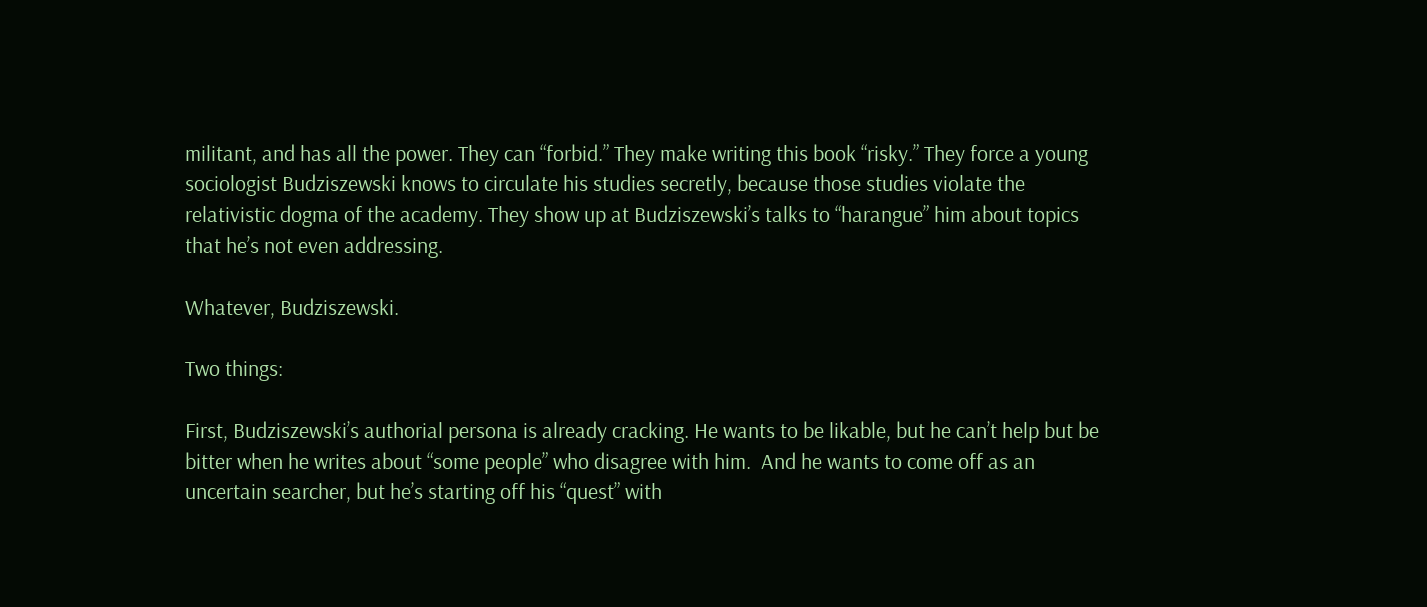militant, and has all the power. They can “forbid.” They make writing this book “risky.” They force a young sociologist Budziszewski knows to circulate his studies secretly, because those studies violate the relativistic dogma of the academy. They show up at Budziszewski’s talks to “harangue” him about topics that he’s not even addressing.

Whatever, Budziszewski.

Two things:

First, Budziszewski’s authorial persona is already cracking. He wants to be likable, but he can’t help but be bitter when he writes about “some people” who disagree with him.  And he wants to come off as an uncertain searcher, but he’s starting off his “quest” with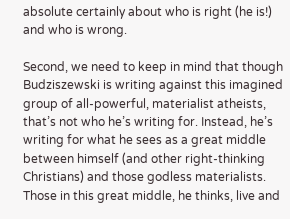absolute certainly about who is right (he is!) and who is wrong.

Second, we need to keep in mind that though Budziszewski is writing against this imagined group of all-powerful, materialist atheists, that’s not who he’s writing for. Instead, he’s writing for what he sees as a great middle between himself (and other right-thinking Christians) and those godless materialists. Those in this great middle, he thinks, live and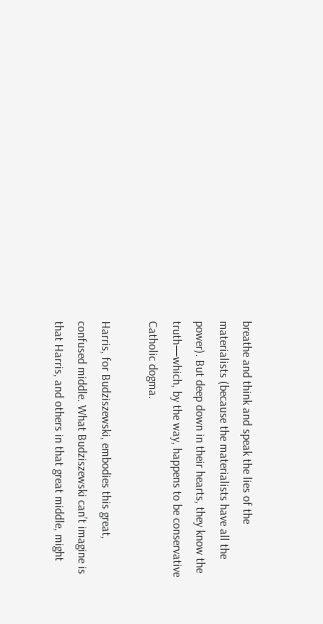breathe and think and speak the lies of the materialists (because the materialists have all the power). But deep down in their hearts, they know the truth—which, by the way, happens to be conservative Catholic dogma.

Harris, for Budziszewski, embodies this great, confused middle. What Budziszewski can’t imagine is that Harris, and others in that great middle, might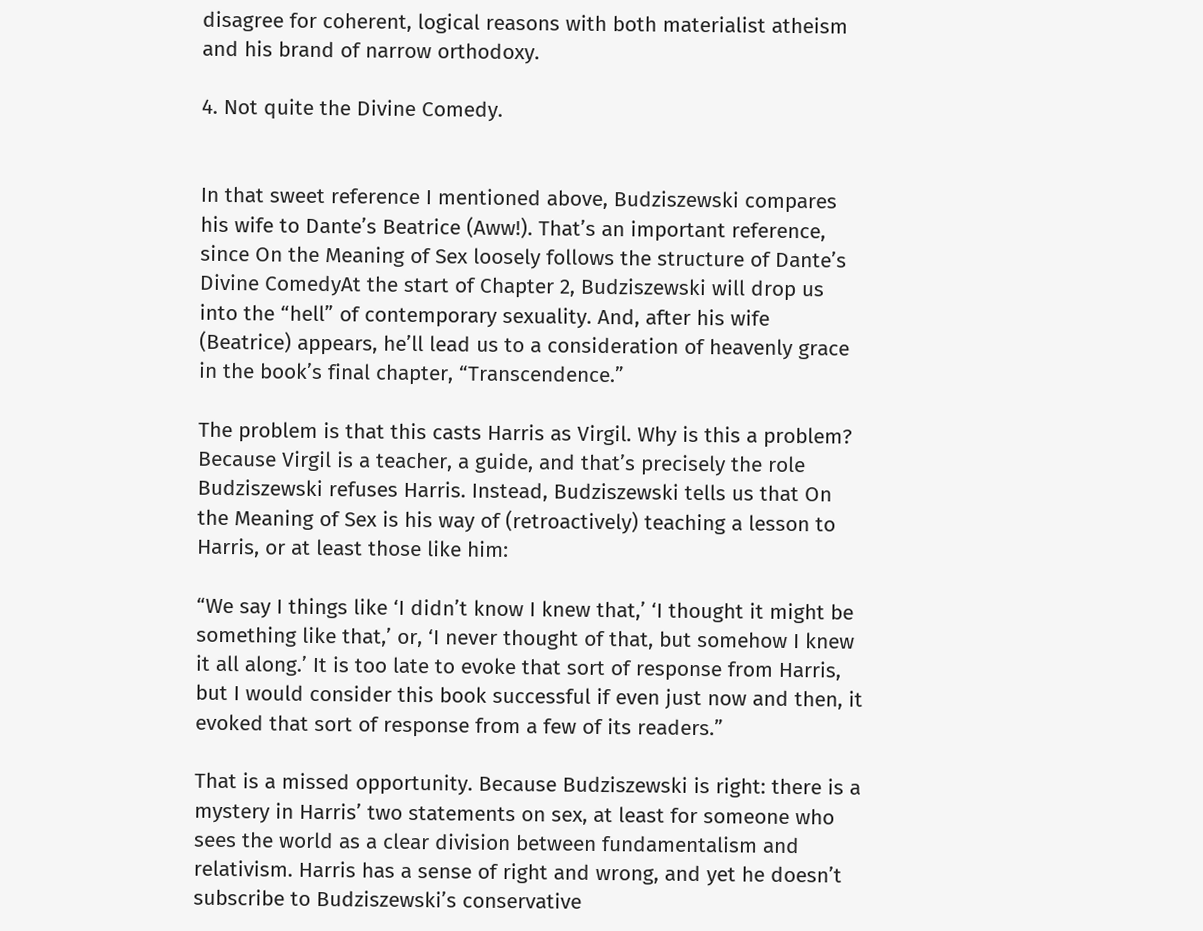disagree for coherent, logical reasons with both materialist atheism and his brand of narrow orthodoxy.

4. Not quite the Divine Comedy.


In that sweet reference I mentioned above, Budziszewski compares his wife to Dante’s Beatrice (Aww!). That’s an important reference, since On the Meaning of Sex loosely follows the structure of Dante’s Divine ComedyAt the start of Chapter 2, Budziszewski will drop us into the “hell” of contemporary sexuality. And, after his wife (Beatrice) appears, he’ll lead us to a consideration of heavenly grace in the book’s final chapter, “Transcendence.”

The problem is that this casts Harris as Virgil. Why is this a problem? Because Virgil is a teacher, a guide, and that’s precisely the role Budziszewski refuses Harris. Instead, Budziszewski tells us that On the Meaning of Sex is his way of (retroactively) teaching a lesson to Harris, or at least those like him:

“We say I things like ‘I didn’t know I knew that,’ ‘I thought it might be something like that,’ or, ‘I never thought of that, but somehow I knew it all along.’ It is too late to evoke that sort of response from Harris, but I would consider this book successful if even just now and then, it evoked that sort of response from a few of its readers.”

That is a missed opportunity. Because Budziszewski is right: there is a mystery in Harris’ two statements on sex, at least for someone who sees the world as a clear division between fundamentalism and relativism. Harris has a sense of right and wrong, and yet he doesn’t subscribe to Budziszewski’s conservative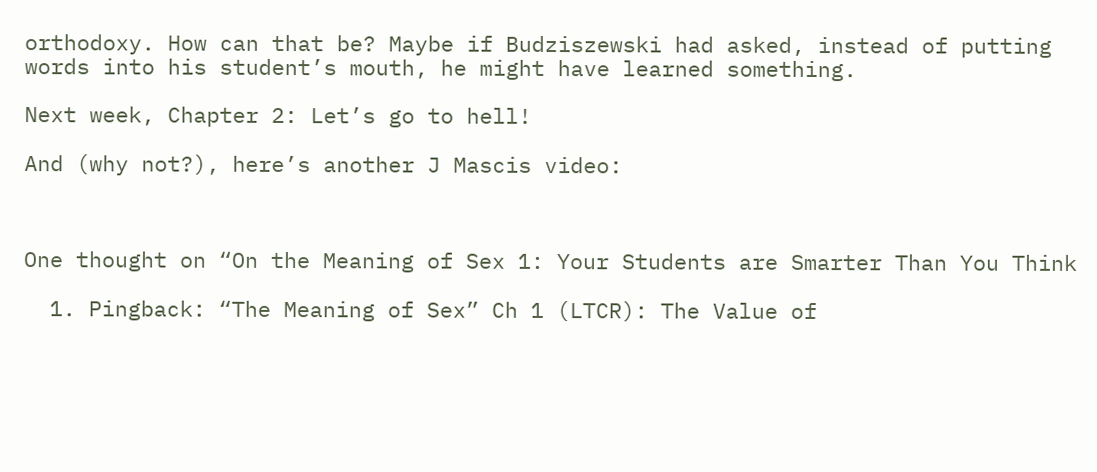orthodoxy. How can that be? Maybe if Budziszewski had asked, instead of putting words into his student’s mouth, he might have learned something.

Next week, Chapter 2: Let’s go to hell!

And (why not?), here’s another J Mascis video:



One thought on “On the Meaning of Sex 1: Your Students are Smarter Than You Think

  1. Pingback: “The Meaning of Sex” Ch 1 (LTCR): The Value of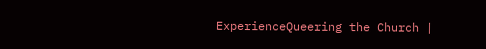ExperienceQueering the Church |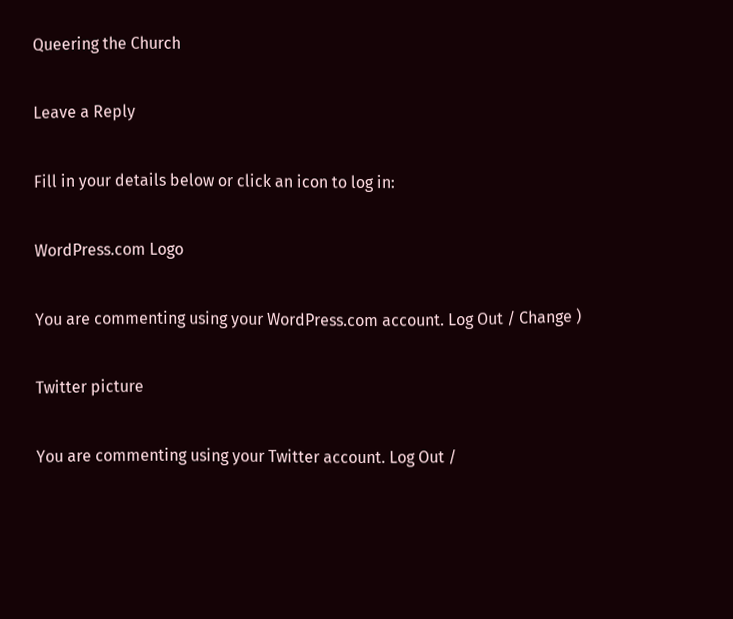Queering the Church

Leave a Reply

Fill in your details below or click an icon to log in:

WordPress.com Logo

You are commenting using your WordPress.com account. Log Out / Change )

Twitter picture

You are commenting using your Twitter account. Log Out /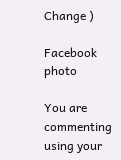Change )

Facebook photo

You are commenting using your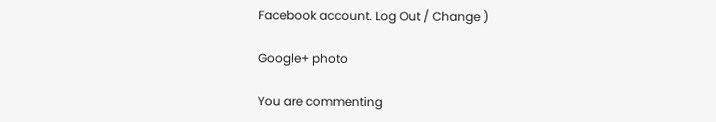Facebook account. Log Out / Change )

Google+ photo

You are commenting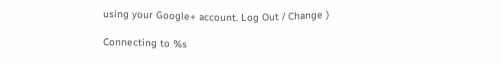using your Google+ account. Log Out / Change )

Connecting to %s